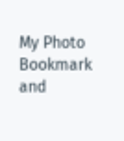My Photo
Bookmark and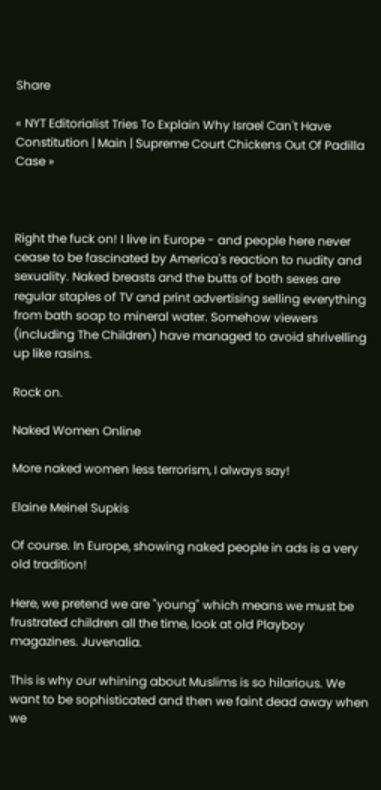Share

« NYT Editorialist Tries To Explain Why Israel Can't Have Constitution | Main | Supreme Court Chickens Out Of Padilla Case »



Right the fuck on! I live in Europe - and people here never cease to be fascinated by America's reaction to nudity and sexuality. Naked breasts and the butts of both sexes are regular staples of TV and print advertising selling everything from bath soap to mineral water. Somehow viewers (including The Children) have managed to avoid shrivelling up like rasins.

Rock on.

Naked Women Online

More naked women less terrorism, I always say!

Elaine Meinel Supkis

Of course. In Europe, showing naked people in ads is a very old tradition!

Here, we pretend we are "young" which means we must be frustrated children all the time, look at old Playboy magazines. Juvenalia.

This is why our whining about Muslims is so hilarious. We want to be sophisticated and then we faint dead away when we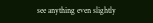see anything even slightly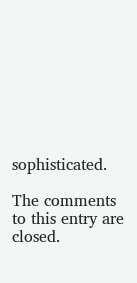sophisticated.

The comments to this entry are closed.